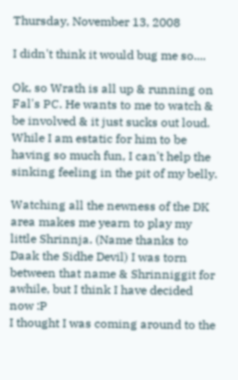Thursday, November 13, 2008

I didn't think it would bug me so....

Ok, so Wrath is all up & running on Fal's PC. He wants to me to watch & be involved & it just sucks out loud. While I am estatic for him to be having so much fun, I can't help the sinking feeling in the pit of my belly.

Watching all the newness of the DK area makes me yearn to play my little Shrinnja. (Name thanks to Daak the Sidhe Devil) I was torn between that name & Shrinniggit for awhile, but I think I have decided now :P
I thought I was coming around to the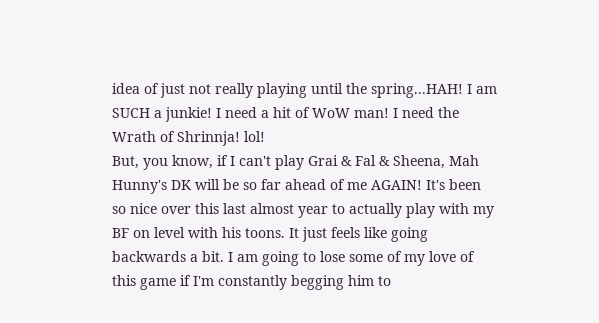idea of just not really playing until the spring...HAH! I am SUCH a junkie! I need a hit of WoW man! I need the Wrath of Shrinnja! lol!
But, you know, if I can't play Grai & Fal & Sheena, Mah Hunny's DK will be so far ahead of me AGAIN! It's been so nice over this last almost year to actually play with my BF on level with his toons. It just feels like going backwards a bit. I am going to lose some of my love of this game if I'm constantly begging him to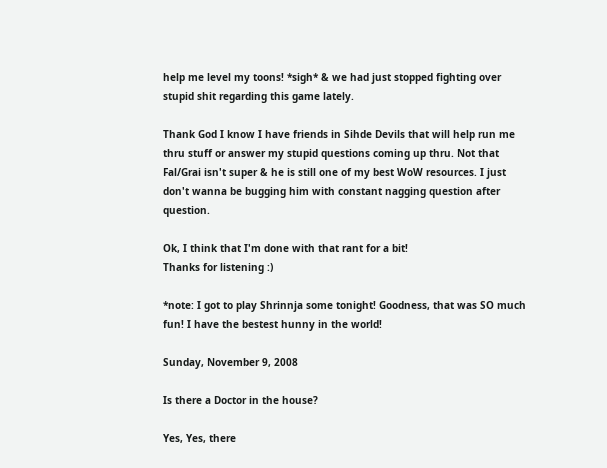help me level my toons! *sigh* & we had just stopped fighting over stupid shit regarding this game lately.

Thank God I know I have friends in Sihde Devils that will help run me thru stuff or answer my stupid questions coming up thru. Not that Fal/Grai isn't super & he is still one of my best WoW resources. I just don't wanna be bugging him with constant nagging question after question.

Ok, I think that I'm done with that rant for a bit!
Thanks for listening :)

*note: I got to play Shrinnja some tonight! Goodness, that was SO much fun! I have the bestest hunny in the world!

Sunday, November 9, 2008

Is there a Doctor in the house?

Yes, Yes, there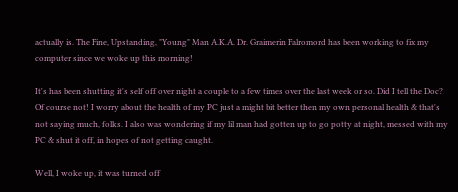actually is. The Fine, Upstanding, "Young" Man A.K.A. Dr. Graimerin Falromord has been working to fix my computer since we woke up this morning!

It's has been shutting it's self off over night a couple to a few times over the last week or so. Did I tell the Doc? Of course not! I worry about the health of my PC just a might bit better then my own personal health & that's not saying much, folks. I also was wondering if my lil man had gotten up to go potty at night, messed with my PC & shut it off, in hopes of not getting caught.

Well, I woke up, it was turned off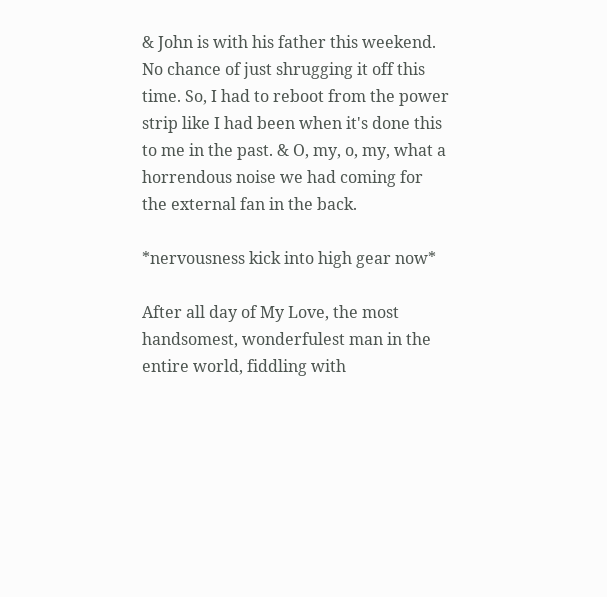& John is with his father this weekend. No chance of just shrugging it off this time. So, I had to reboot from the power strip like I had been when it's done this to me in the past. & O, my, o, my, what a horrendous noise we had coming for the external fan in the back.

*nervousness kick into high gear now*

After all day of My Love, the most handsomest, wonderfulest man in the entire world, fiddling with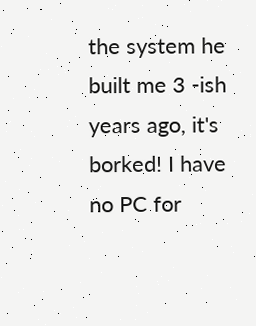the system he built me 3 -ish years ago, it's borked! I have no PC for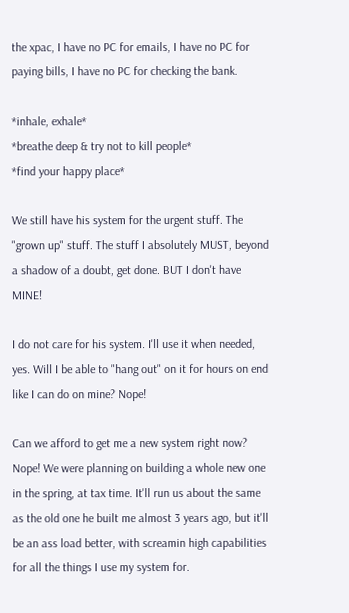the xpac, I have no PC for emails, I have no PC for paying bills, I have no PC for checking the bank.

*inhale, exhale*
*breathe deep & try not to kill people*
*find your happy place*

We still have his system for the urgent stuff. The "grown up" stuff. The stuff I absolutely MUST, beyond a shadow of a doubt, get done. BUT I don't have MINE!

I do not care for his system. I'll use it when needed, yes. Will I be able to "hang out" on it for hours on end like I can do on mine? Nope!

Can we afford to get me a new system right now? Nope! We were planning on building a whole new one in the spring, at tax time. It'll run us about the same as the old one he built me almost 3 years ago, but it'll be an ass load better, with screamin high capabilities for all the things I use my system for.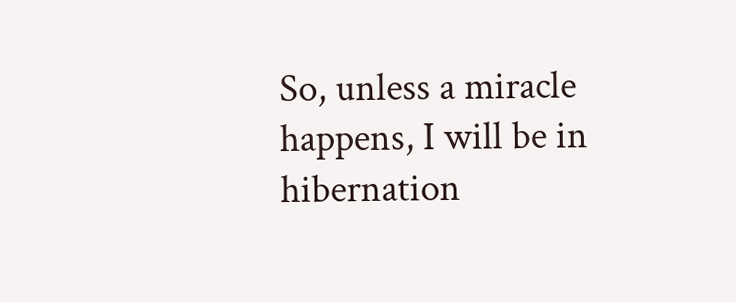So, unless a miracle happens, I will be in hibernation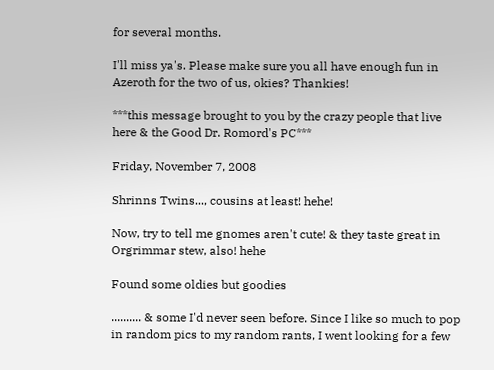for several months.

I'll miss ya's. Please make sure you all have enough fun in Azeroth for the two of us, okies? Thankies!

***this message brought to you by the crazy people that live here & the Good Dr. Romord's PC***

Friday, November 7, 2008

Shrinns Twins..., cousins at least! hehe!

Now, try to tell me gnomes aren't cute! & they taste great in Orgrimmar stew, also! hehe

Found some oldies but goodies

.......... & some I'd never seen before. Since I like so much to pop in random pics to my random rants, I went looking for a few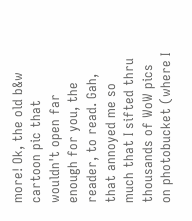more! Ok, the old b&w cartoon pic that wouldn't open far enough for you, the reader, to read. Gah, that annoyed me so much that I sifted thru thousands of WoW pics on photobucket (where I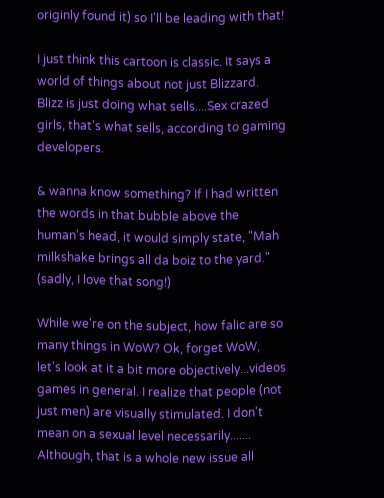originly found it) so I'll be leading with that!

I just think this cartoon is classic. It says a world of things about not just Blizzard. Blizz is just doing what sells....Sex crazed girls, that's what sells, according to gaming developers.

& wanna know something? If I had written the words in that bubble above the human's head, it would simply state, "Mah milkshake brings all da boiz to the yard." (sadly, I love that song!)

While we're on the subject, how falic are so many things in WoW? Ok, forget WoW, let's look at it a bit more objectively...videos games in general. I realize that people (not just men) are visually stimulated. I don't mean on a sexual level necessarily....... Although, that is a whole new issue all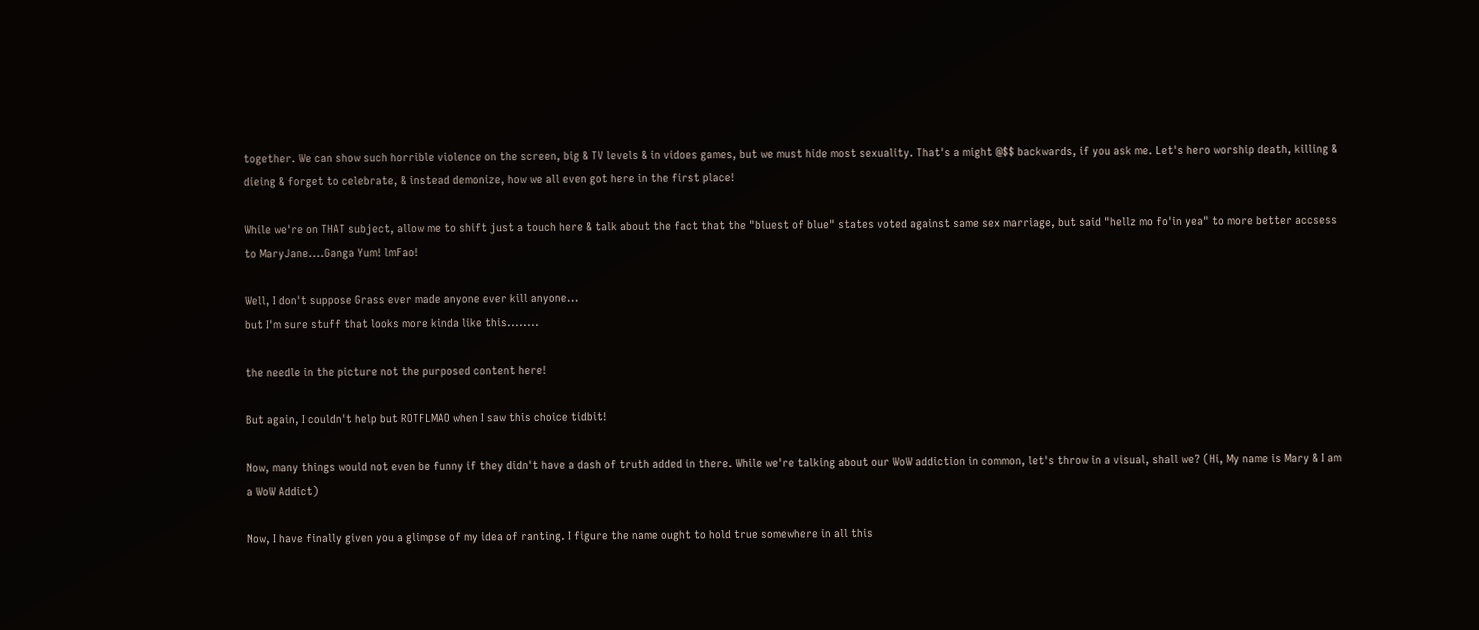together. We can show such horrible violence on the screen, big & TV levels & in vidoes games, but we must hide most sexuality. That's a might @$$ backwards, if you ask me. Let's hero worship death, killing & dieing & forget to celebrate, & instead demonize, how we all even got here in the first place!

While we're on THAT subject, allow me to shift just a touch here & talk about the fact that the "bluest of blue" states voted against same sex marriage, but said "hellz mo fo'in yea" to more better accsess to MaryJane....Ganga Yum! lmFao!

Well, I don't suppose Grass ever made anyone ever kill anyone...
but I'm sure stuff that looks more kinda like this........

the needle in the picture not the purposed content here!

But again, I couldn't help but ROTFLMAO when I saw this choice tidbit!

Now, many things would not even be funny if they didn't have a dash of truth added in there. While we're talking about our WoW addiction in common, let's throw in a visual, shall we? (Hi, My name is Mary & I am a WoW Addict)

Now, I have finally given you a glimpse of my idea of ranting. I figure the name ought to hold true somewhere in all this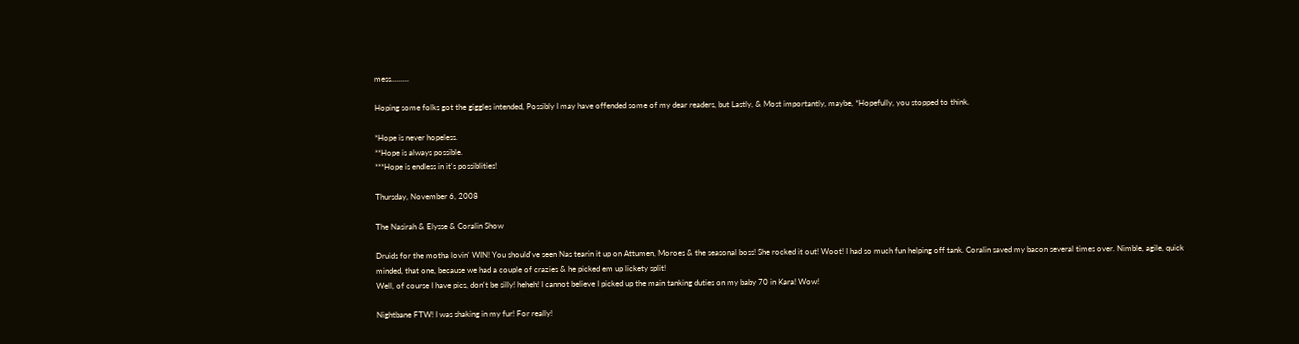mess.........

Hoping some folks got the giggles intended, Possibly I may have offended some of my dear readers, but Lastly, & Most importantly, maybe, *Hopefully, you stopped to think.

*Hope is never hopeless.
**Hope is always possible.
***Hope is endless in it's possiblities!

Thursday, November 6, 2008

The Nasirah & Elysse & Coralin Show

Druids for the motha lovin' WIN! You should've seen Nas tearin it up on Attumen, Moroes & the seasonal boss! She rocked it out! Woot! I had so much fun helping off tank. Coralin saved my bacon several times over. Nimble, agile, quick minded, that one, because we had a couple of crazies & he picked em up lickety split!
Well, of course I have pics, don't be silly! heheh! I cannot believe I picked up the main tanking duties on my baby 70 in Kara! Wow!

Nightbane FTW! I was shaking in my fur! For really!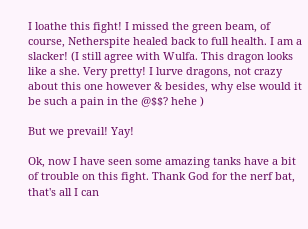I loathe this fight! I missed the green beam, of course, Netherspite healed back to full health. I am a slacker! (I still agree with Wulfa. This dragon looks like a she. Very pretty! I lurve dragons, not crazy about this one however & besides, why else would it be such a pain in the @$$? hehe )

But we prevail! Yay!

Ok, now I have seen some amazing tanks have a bit of trouble on this fight. Thank God for the nerf bat, that's all I can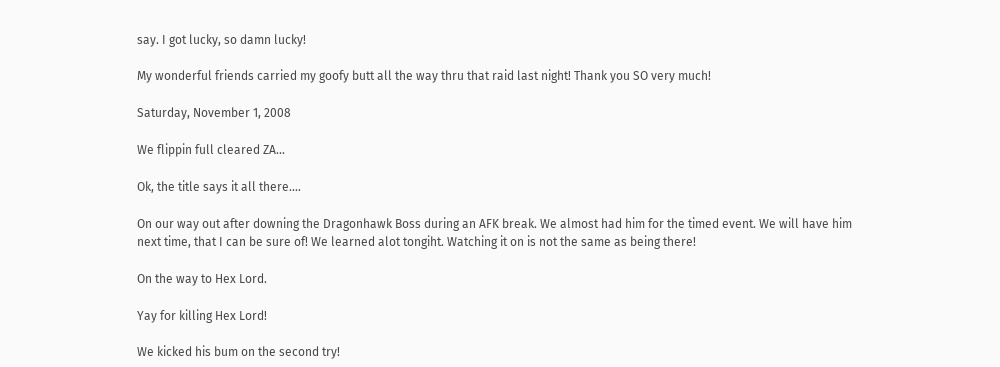say. I got lucky, so damn lucky!

My wonderful friends carried my goofy butt all the way thru that raid last night! Thank you SO very much!

Saturday, November 1, 2008

We flippin full cleared ZA...

Ok, the title says it all there....

On our way out after downing the Dragonhawk Boss during an AFK break. We almost had him for the timed event. We will have him next time, that I can be sure of! We learned alot tongiht. Watching it on is not the same as being there!

On the way to Hex Lord.

Yay for killing Hex Lord!

We kicked his bum on the second try!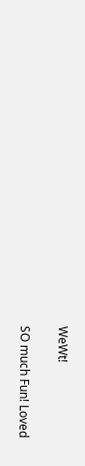WeWt!

SO much Fun! Loved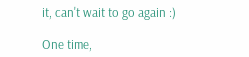it, can't wait to go again :)

One time,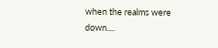when the realms were down....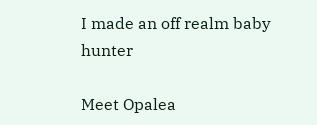I made an off realm baby hunter

Meet Opalea